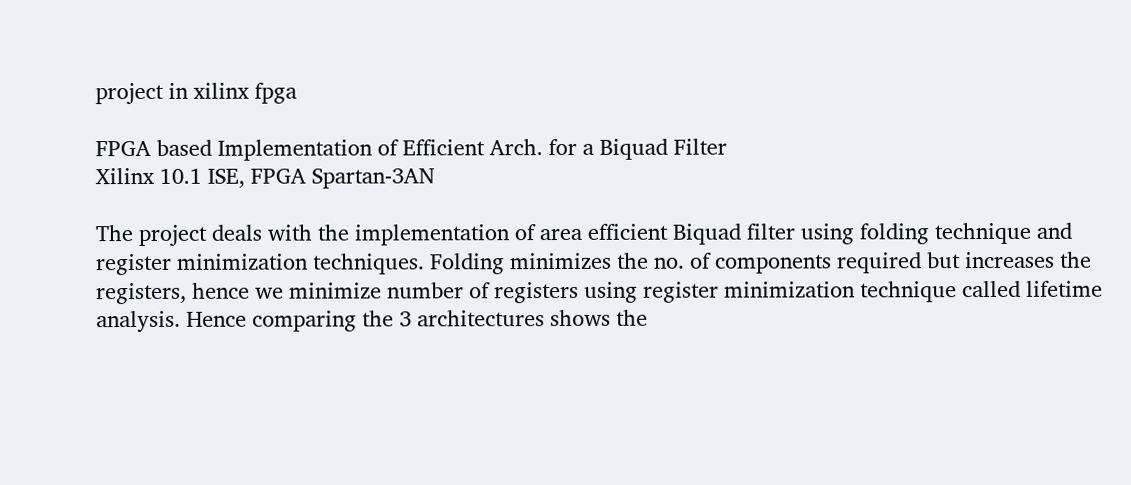project in xilinx fpga

FPGA based Implementation of Efficient Arch. for a Biquad Filter
Xilinx 10.1 ISE, FPGA Spartan-3AN

The project deals with the implementation of area efficient Biquad filter using folding technique and register minimization techniques. Folding minimizes the no. of components required but increases the registers, hence we minimize number of registers using register minimization technique called lifetime analysis. Hence comparing the 3 architectures shows the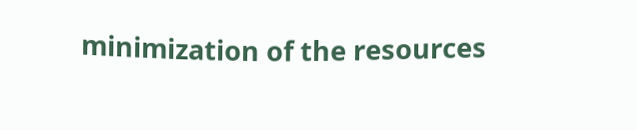minimization of the resources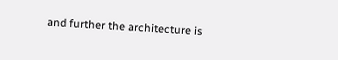and further the architecture is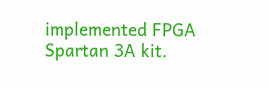implemented FPGA Spartan 3A kit.